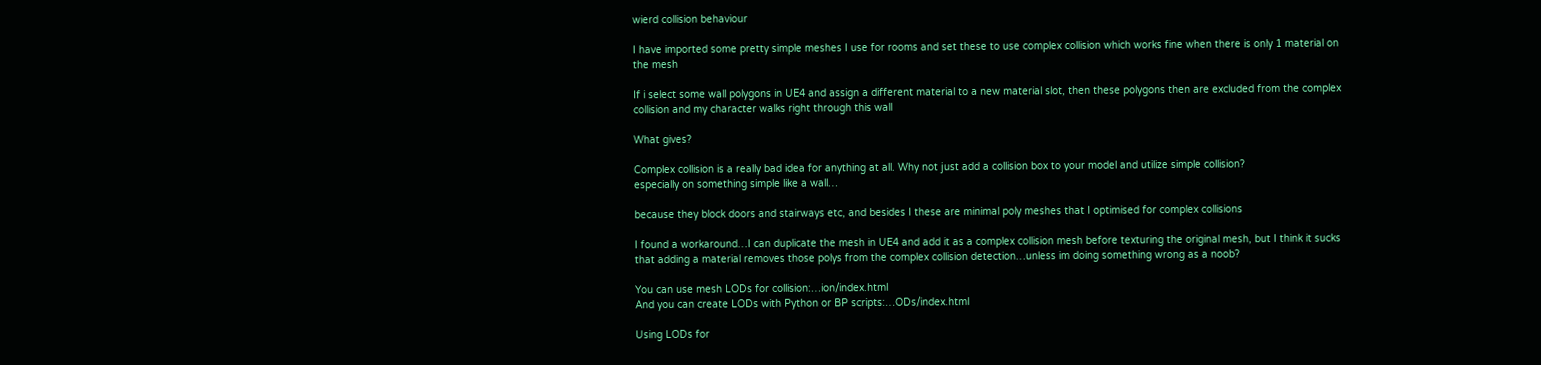wierd collision behaviour

I have imported some pretty simple meshes I use for rooms and set these to use complex collision which works fine when there is only 1 material on the mesh

If i select some wall polygons in UE4 and assign a different material to a new material slot, then these polygons then are excluded from the complex collision and my character walks right through this wall

What gives?

Complex collision is a really bad idea for anything at all. Why not just add a collision box to your model and utilize simple collision?
especially on something simple like a wall…

because they block doors and stairways etc, and besides I these are minimal poly meshes that I optimised for complex collisions

I found a workaround…I can duplicate the mesh in UE4 and add it as a complex collision mesh before texturing the original mesh, but I think it sucks that adding a material removes those polys from the complex collision detection…unless im doing something wrong as a noob?

You can use mesh LODs for collision:…ion/index.html
And you can create LODs with Python or BP scripts:…ODs/index.html

Using LODs for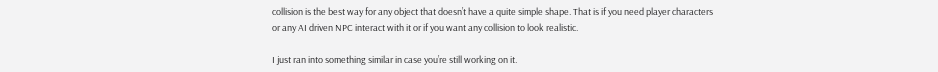collision is the best way for any object that doesn’t have a quite simple shape. That is if you need player characters or any AI driven NPC interact with it or if you want any collision to look realistic.

I just ran into something similar in case you’re still working on it.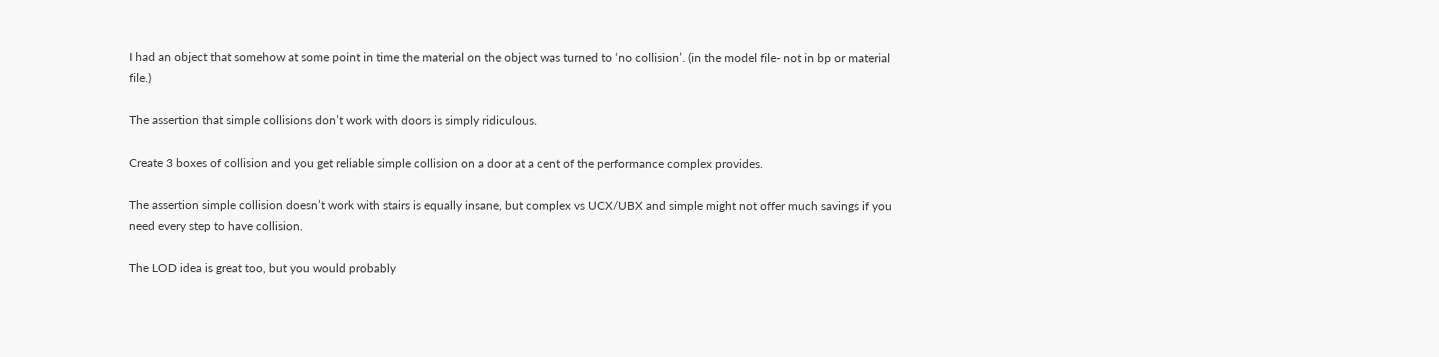I had an object that somehow at some point in time the material on the object was turned to ‘no collision’. (in the model file- not in bp or material file.)

The assertion that simple collisions don’t work with doors is simply ridiculous.

Create 3 boxes of collision and you get reliable simple collision on a door at a cent of the performance complex provides.

The assertion simple collision doesn’t work with stairs is equally insane, but complex vs UCX/UBX and simple might not offer much savings if you need every step to have collision.

The LOD idea is great too, but you would probably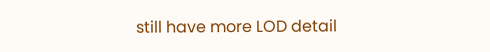still have more LOD detail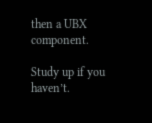then a UBX component.

Study up if you haven’t.